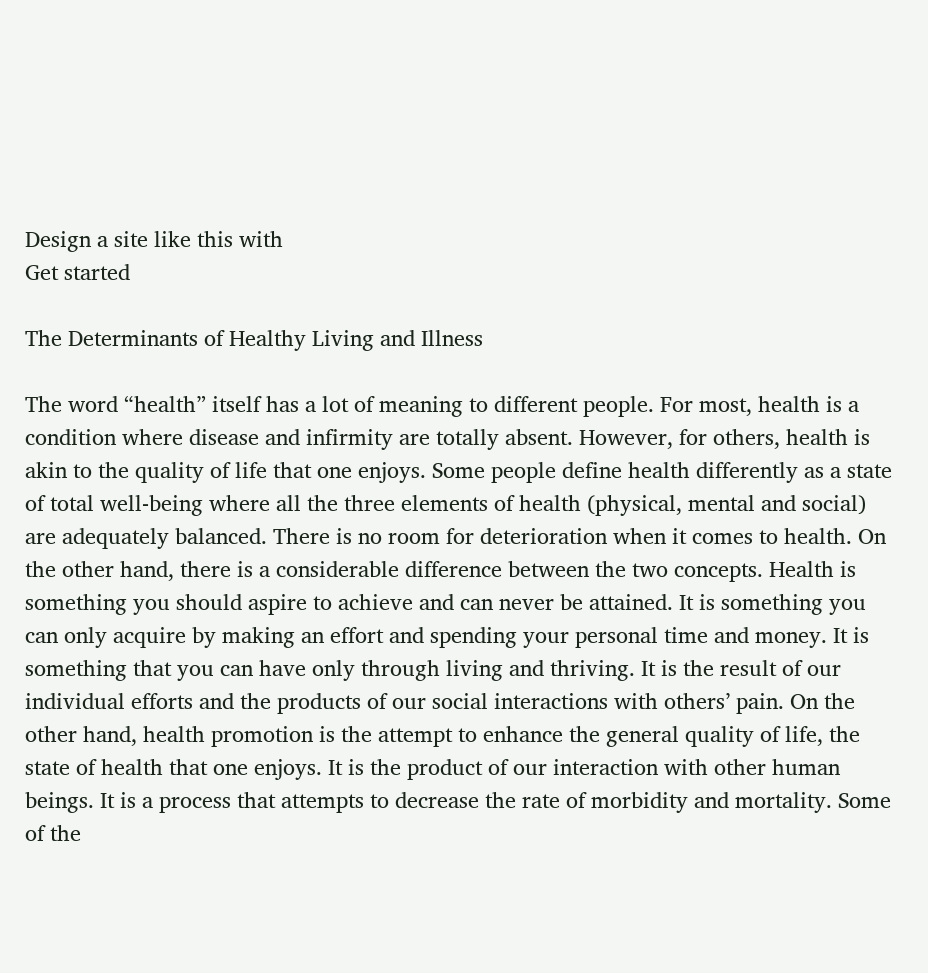Design a site like this with
Get started

The Determinants of Healthy Living and Illness

The word “health” itself has a lot of meaning to different people. For most, health is a condition where disease and infirmity are totally absent. However, for others, health is akin to the quality of life that one enjoys. Some people define health differently as a state of total well-being where all the three elements of health (physical, mental and social) are adequately balanced. There is no room for deterioration when it comes to health. On the other hand, there is a considerable difference between the two concepts. Health is something you should aspire to achieve and can never be attained. It is something you can only acquire by making an effort and spending your personal time and money. It is something that you can have only through living and thriving. It is the result of our individual efforts and the products of our social interactions with others’ pain. On the other hand, health promotion is the attempt to enhance the general quality of life, the state of health that one enjoys. It is the product of our interaction with other human beings. It is a process that attempts to decrease the rate of morbidity and mortality. Some of the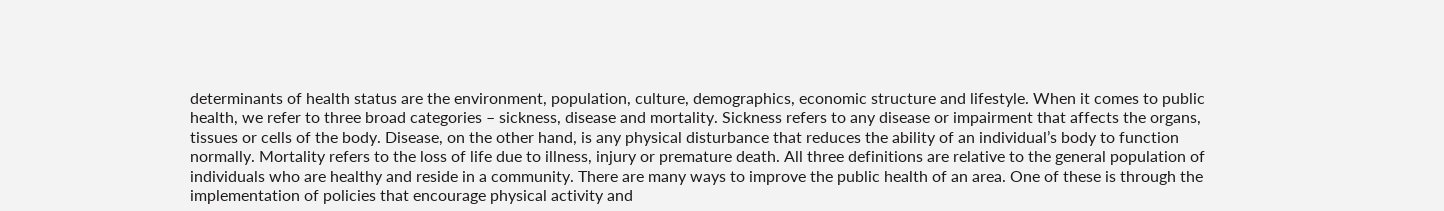determinants of health status are the environment, population, culture, demographics, economic structure and lifestyle. When it comes to public health, we refer to three broad categories – sickness, disease and mortality. Sickness refers to any disease or impairment that affects the organs, tissues or cells of the body. Disease, on the other hand, is any physical disturbance that reduces the ability of an individual’s body to function normally. Mortality refers to the loss of life due to illness, injury or premature death. All three definitions are relative to the general population of individuals who are healthy and reside in a community. There are many ways to improve the public health of an area. One of these is through the implementation of policies that encourage physical activity and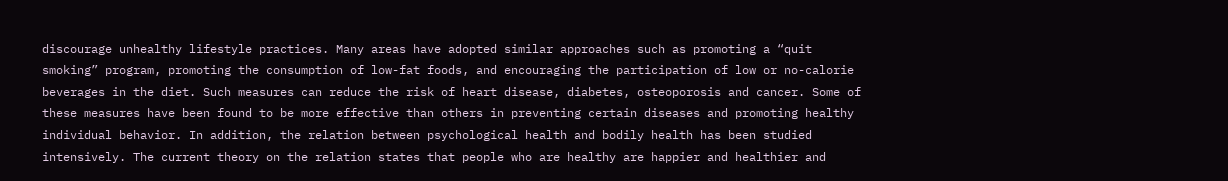discourage unhealthy lifestyle practices. Many areas have adopted similar approaches such as promoting a “quit smoking” program, promoting the consumption of low-fat foods, and encouraging the participation of low or no-calorie beverages in the diet. Such measures can reduce the risk of heart disease, diabetes, osteoporosis and cancer. Some of these measures have been found to be more effective than others in preventing certain diseases and promoting healthy individual behavior. In addition, the relation between psychological health and bodily health has been studied intensively. The current theory on the relation states that people who are healthy are happier and healthier and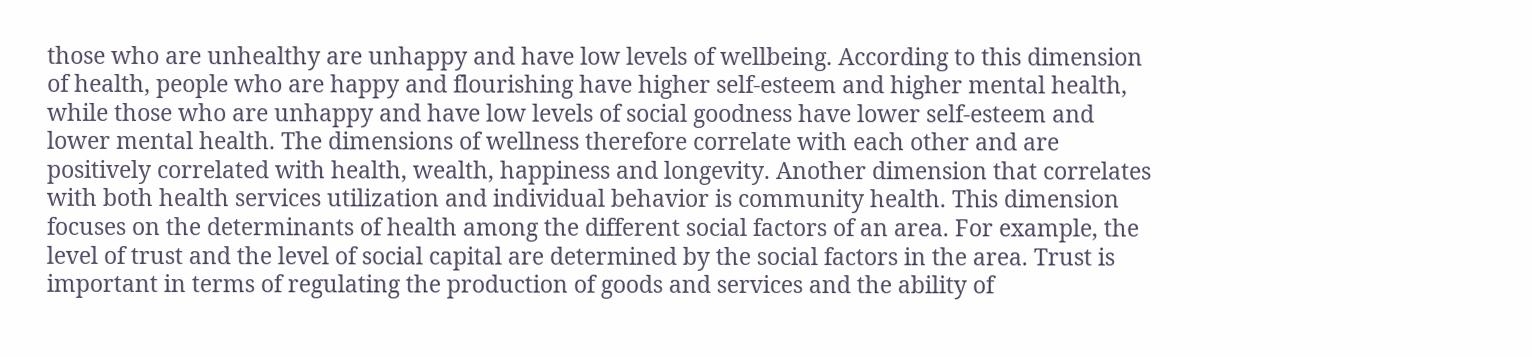those who are unhealthy are unhappy and have low levels of wellbeing. According to this dimension of health, people who are happy and flourishing have higher self-esteem and higher mental health, while those who are unhappy and have low levels of social goodness have lower self-esteem and lower mental health. The dimensions of wellness therefore correlate with each other and are positively correlated with health, wealth, happiness and longevity. Another dimension that correlates with both health services utilization and individual behavior is community health. This dimension focuses on the determinants of health among the different social factors of an area. For example, the level of trust and the level of social capital are determined by the social factors in the area. Trust is important in terms of regulating the production of goods and services and the ability of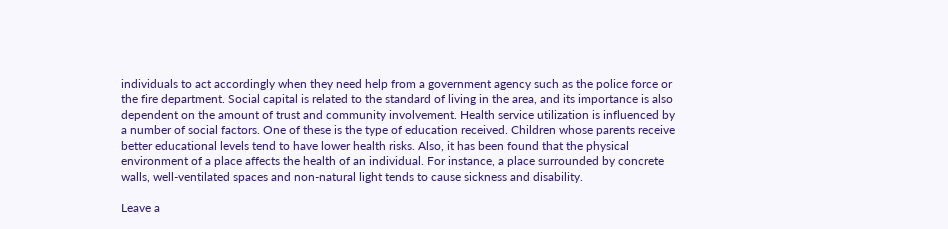individuals to act accordingly when they need help from a government agency such as the police force or the fire department. Social capital is related to the standard of living in the area, and its importance is also dependent on the amount of trust and community involvement. Health service utilization is influenced by a number of social factors. One of these is the type of education received. Children whose parents receive better educational levels tend to have lower health risks. Also, it has been found that the physical environment of a place affects the health of an individual. For instance, a place surrounded by concrete walls, well-ventilated spaces and non-natural light tends to cause sickness and disability.

Leave a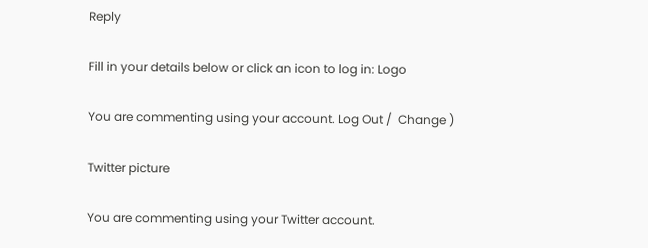Reply

Fill in your details below or click an icon to log in: Logo

You are commenting using your account. Log Out /  Change )

Twitter picture

You are commenting using your Twitter account.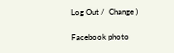Log Out /  Change )

Facebook photo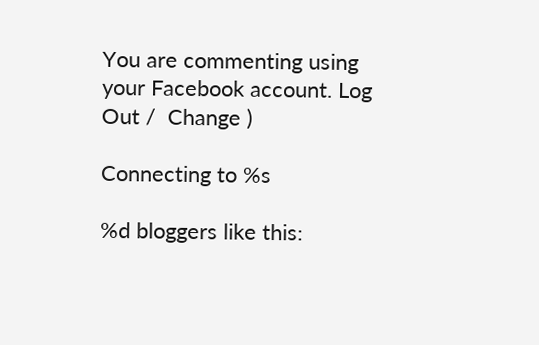You are commenting using your Facebook account. Log Out /  Change )

Connecting to %s

%d bloggers like this: